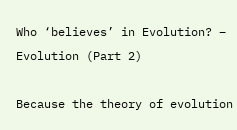Who ‘believes’ in Evolution? – Evolution (Part 2)

Because the theory of evolution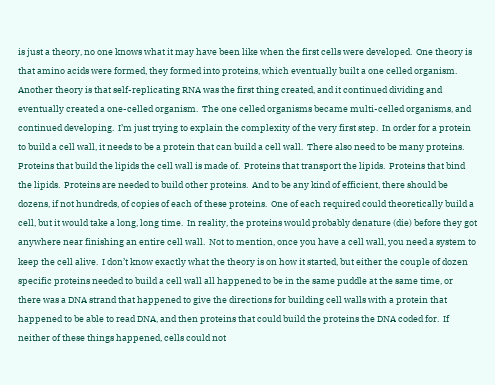is just a theory, no one knows what it may have been like when the first cells were developed.  One theory is that amino acids were formed, they formed into proteins, which eventually built a one celled organism.  Another theory is that self-replicating RNA was the first thing created, and it continued dividing and eventually created a one-celled organism.  The one celled organisms became multi-celled organisms, and continued developing.  I’m just trying to explain the complexity of the very first step.  In order for a protein to build a cell wall, it needs to be a protein that can build a cell wall.  There also need to be many proteins.  Proteins that build the lipids the cell wall is made of.  Proteins that transport the lipids.  Proteins that bind the lipids.  Proteins are needed to build other proteins.  And to be any kind of efficient, there should be dozens, if not hundreds, of copies of each of these proteins.  One of each required could theoretically build a cell, but it would take a long, long time.  In reality, the proteins would probably denature (die) before they got anywhere near finishing an entire cell wall.  Not to mention, once you have a cell wall, you need a system to keep the cell alive.  I don’t know exactly what the theory is on how it started, but either the couple of dozen specific proteins needed to build a cell wall all happened to be in the same puddle at the same time, or there was a DNA strand that happened to give the directions for building cell walls with a protein that happened to be able to read DNA, and then proteins that could build the proteins the DNA coded for.  If neither of these things happened, cells could not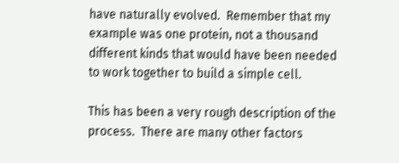have naturally evolved.  Remember that my example was one protein, not a thousand different kinds that would have been needed to work together to build a simple cell.

This has been a very rough description of the process.  There are many other factors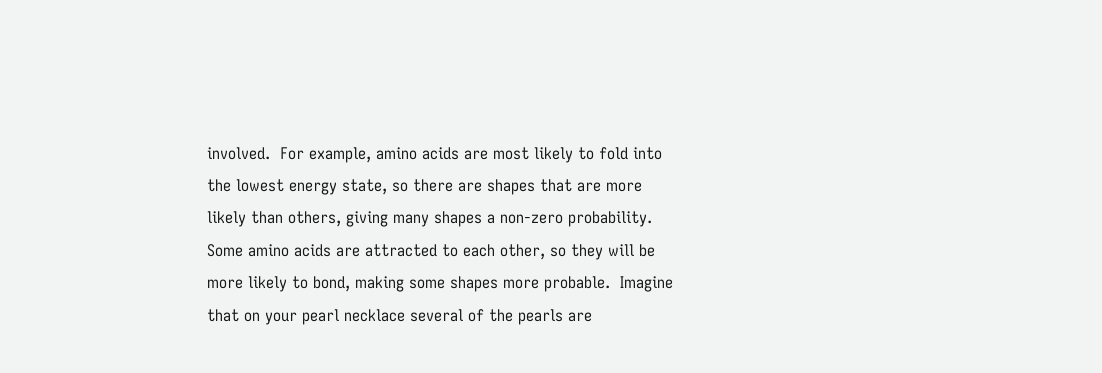involved.  For example, amino acids are most likely to fold into the lowest energy state, so there are shapes that are more likely than others, giving many shapes a non-zero probability.  Some amino acids are attracted to each other, so they will be more likely to bond, making some shapes more probable.  Imagine that on your pearl necklace several of the pearls are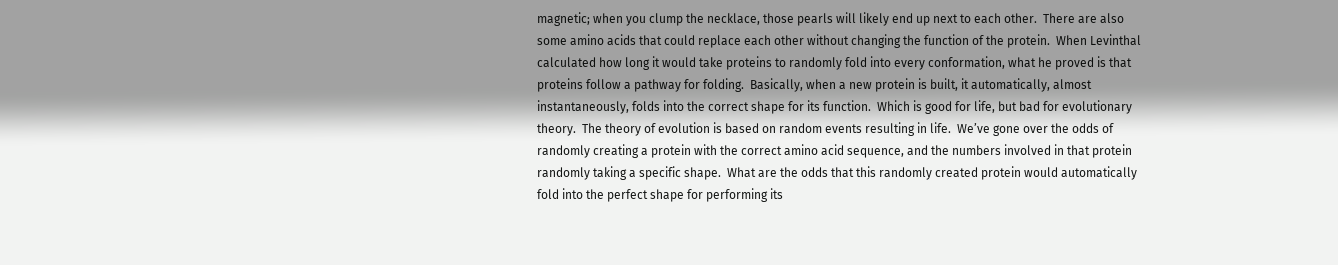magnetic; when you clump the necklace, those pearls will likely end up next to each other.  There are also some amino acids that could replace each other without changing the function of the protein.  When Levinthal calculated how long it would take proteins to randomly fold into every conformation, what he proved is that proteins follow a pathway for folding.  Basically, when a new protein is built, it automatically, almost instantaneously, folds into the correct shape for its function.  Which is good for life, but bad for evolutionary theory.  The theory of evolution is based on random events resulting in life.  We’ve gone over the odds of randomly creating a protein with the correct amino acid sequence, and the numbers involved in that protein randomly taking a specific shape.  What are the odds that this randomly created protein would automatically fold into the perfect shape for performing its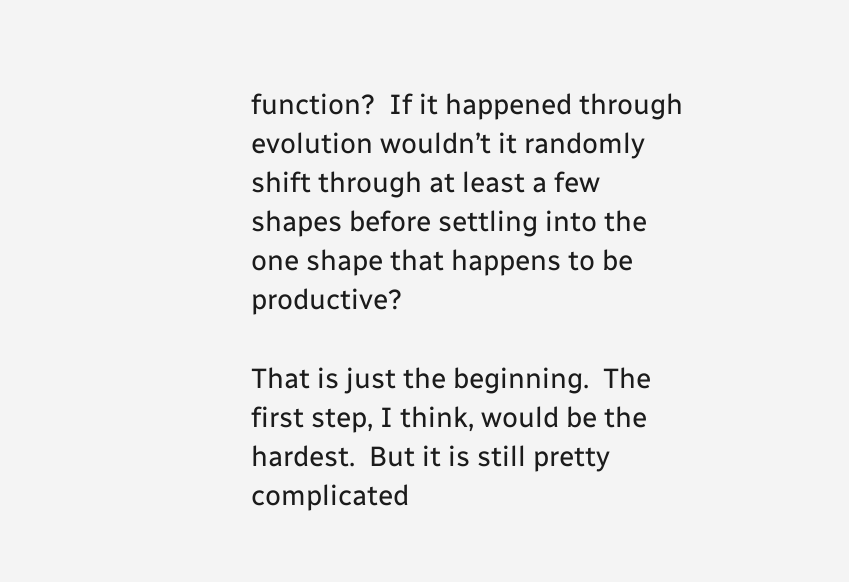function?  If it happened through evolution wouldn’t it randomly shift through at least a few shapes before settling into the one shape that happens to be productive?

That is just the beginning.  The first step, I think, would be the hardest.  But it is still pretty complicated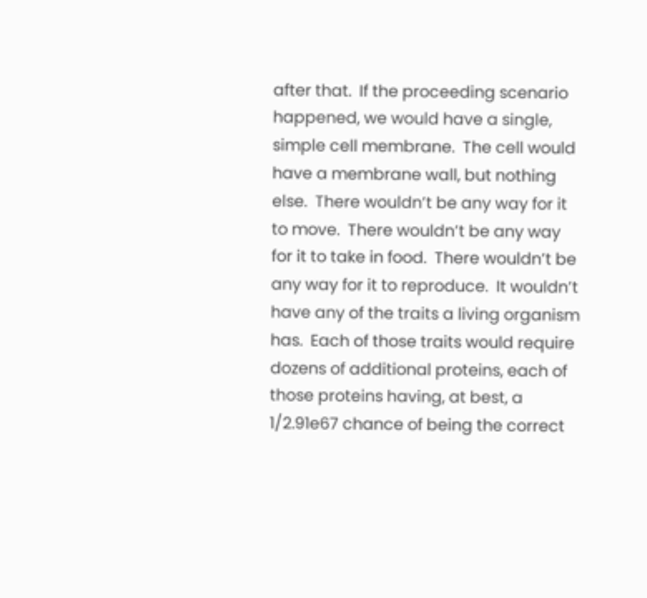after that.  If the proceeding scenario happened, we would have a single, simple cell membrane.  The cell would have a membrane wall, but nothing else.  There wouldn’t be any way for it to move.  There wouldn’t be any way for it to take in food.  There wouldn’t be any way for it to reproduce.  It wouldn’t have any of the traits a living organism has.  Each of those traits would require dozens of additional proteins, each of those proteins having, at best, a 1/2.91e67 chance of being the correct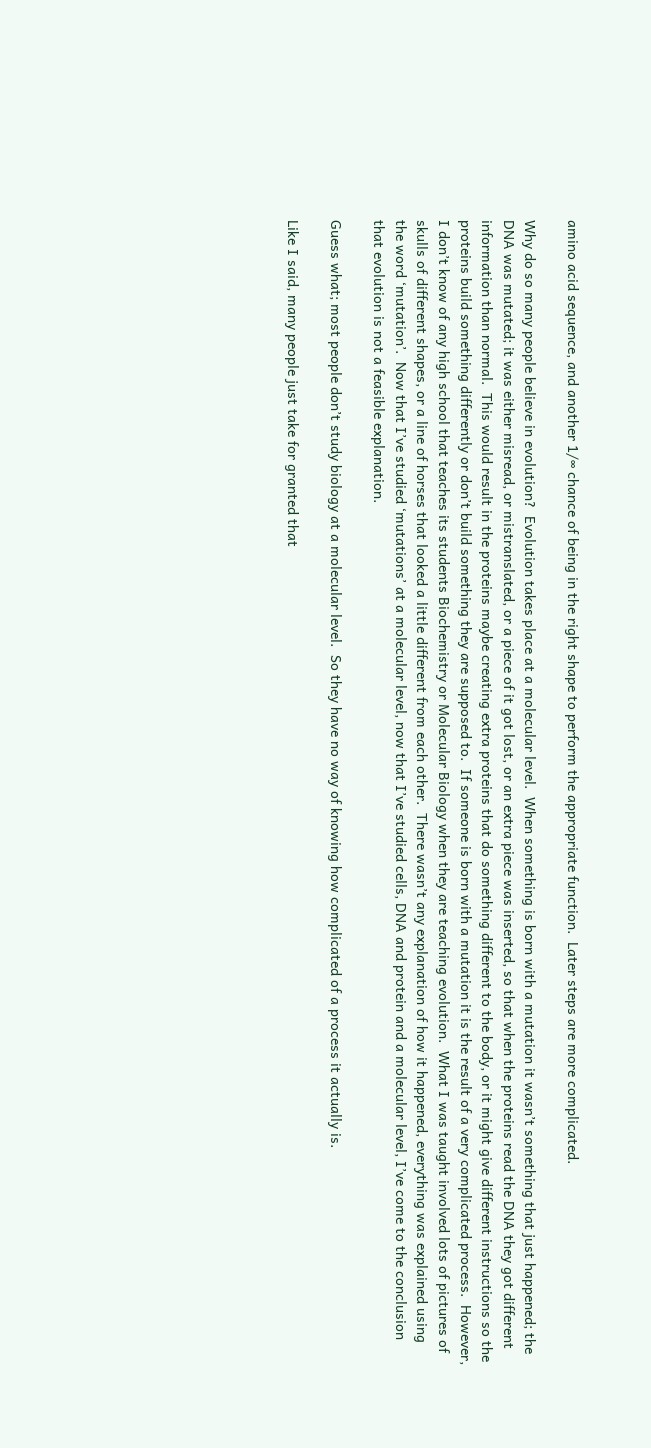amino acid sequence, and another 1/∞ chance of being in the right shape to perform the appropriate function.  Later steps are more complicated.

Why do so many people believe in evolution?  Evolution takes place at a molecular level.  When something is born with a mutation it wasn’t something that just happened; the DNA was mutated; it was either misread, or mistranslated, or a piece of it got lost, or an extra piece was inserted, so that when the proteins read the DNA they got different information than normal.  This would result in the proteins maybe creating extra proteins that do something different to the body, or it might give different instructions so the proteins build something differently or don’t build something they are supposed to.  If someone is born with a mutation it is the result of a very complicated process.  However, I don’t know of any high school that teaches its students Biochemistry or Molecular Biology when they are teaching evolution.  What I was taught involved lots of pictures of skulls of different shapes, or a line of horses that looked a little different from each other.  There wasn’t any explanation of how it happened, everything was explained using the word ‘mutation’.  Now that I’ve studied ‘mutations’ at a molecular level, now that I’ve studied cells, DNA and protein and a molecular level, I’ve come to the conclusion that evolution is not a feasible explanation.

Guess what; most people don’t study biology at a molecular level.  So they have no way of knowing how complicated of a process it actually is.

Like I said, many people just take for granted that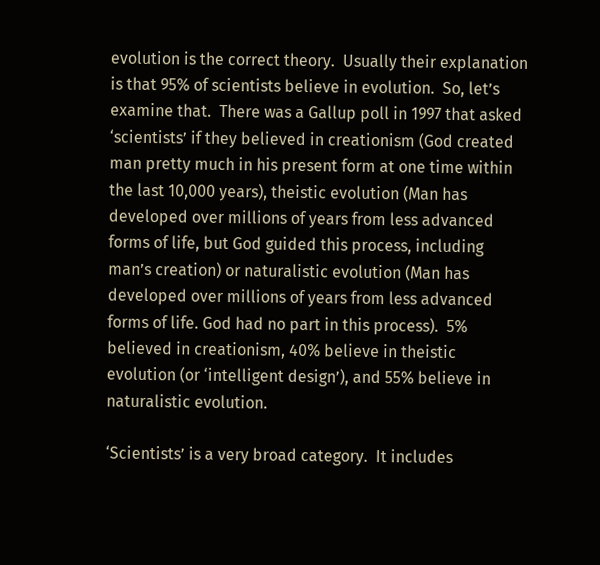evolution is the correct theory.  Usually their explanation is that 95% of scientists believe in evolution.  So, let’s examine that.  There was a Gallup poll in 1997 that asked ‘scientists’ if they believed in creationism (God created man pretty much in his present form at one time within the last 10,000 years), theistic evolution (Man has developed over millions of years from less advanced forms of life, but God guided this process, including man’s creation) or naturalistic evolution (Man has developed over millions of years from less advanced forms of life. God had no part in this process).  5% believed in creationism, 40% believe in theistic evolution (or ‘intelligent design’), and 55% believe in naturalistic evolution.

‘Scientists’ is a very broad category.  It includes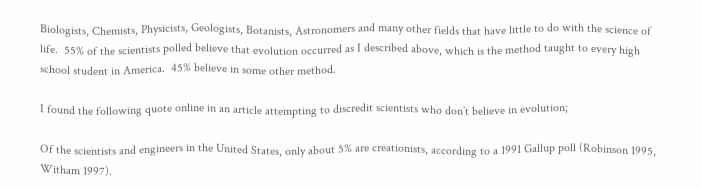Biologists, Chemists, Physicists, Geologists, Botanists, Astronomers and many other fields that have little to do with the science of life.  55% of the scientists polled believe that evolution occurred as I described above, which is the method taught to every high school student in America.  45% believe in some other method.

I found the following quote online in an article attempting to discredit scientists who don’t believe in evolution;

Of the scientists and engineers in the United States, only about 5% are creationists, according to a 1991 Gallup poll (Robinson 1995, Witham 1997).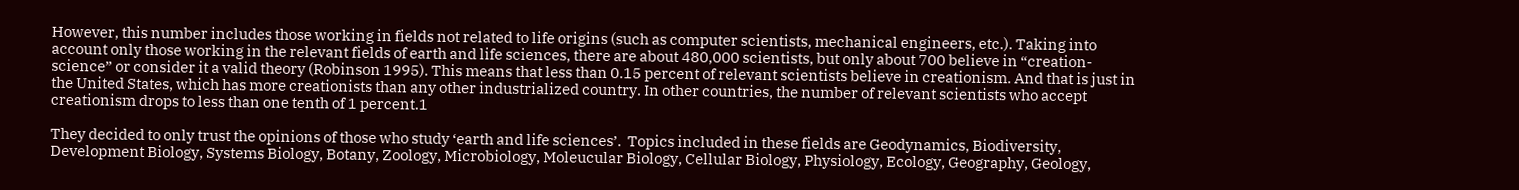However, this number includes those working in fields not related to life origins (such as computer scientists, mechanical engineers, etc.). Taking into account only those working in the relevant fields of earth and life sciences, there are about 480,000 scientists, but only about 700 believe in “creation-science” or consider it a valid theory (Robinson 1995). This means that less than 0.15 percent of relevant scientists believe in creationism. And that is just in the United States, which has more creationists than any other industrialized country. In other countries, the number of relevant scientists who accept creationism drops to less than one tenth of 1 percent.1

They decided to only trust the opinions of those who study ‘earth and life sciences’.  Topics included in these fields are Geodynamics, Biodiversity, Development Biology, Systems Biology, Botany, Zoology, Microbiology, Moleucular Biology, Cellular Biology, Physiology, Ecology, Geography, Geology,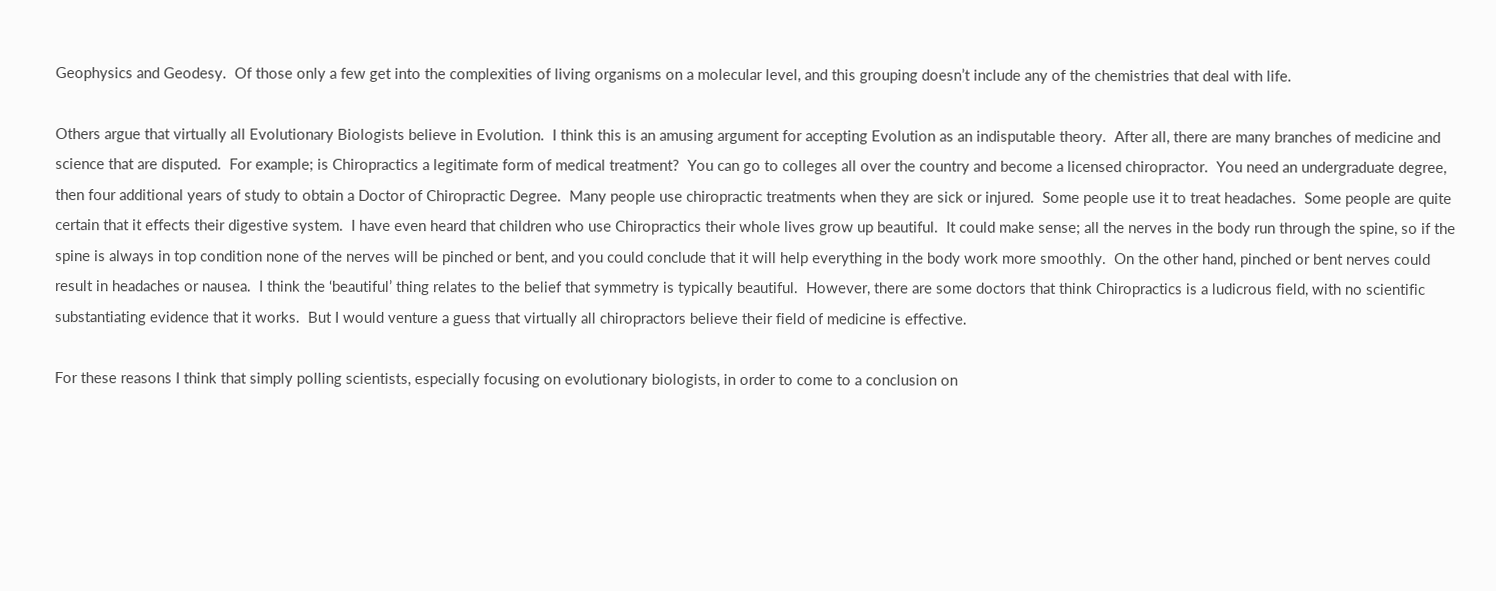Geophysics and Geodesy.  Of those only a few get into the complexities of living organisms on a molecular level, and this grouping doesn’t include any of the chemistries that deal with life.

Others argue that virtually all Evolutionary Biologists believe in Evolution.  I think this is an amusing argument for accepting Evolution as an indisputable theory.  After all, there are many branches of medicine and science that are disputed.  For example; is Chiropractics a legitimate form of medical treatment?  You can go to colleges all over the country and become a licensed chiropractor.  You need an undergraduate degree, then four additional years of study to obtain a Doctor of Chiropractic Degree.  Many people use chiropractic treatments when they are sick or injured.  Some people use it to treat headaches.  Some people are quite certain that it effects their digestive system.  I have even heard that children who use Chiropractics their whole lives grow up beautiful.  It could make sense; all the nerves in the body run through the spine, so if the spine is always in top condition none of the nerves will be pinched or bent, and you could conclude that it will help everything in the body work more smoothly.  On the other hand, pinched or bent nerves could result in headaches or nausea.  I think the ‘beautiful’ thing relates to the belief that symmetry is typically beautiful.  However, there are some doctors that think Chiropractics is a ludicrous field, with no scientific substantiating evidence that it works.  But I would venture a guess that virtually all chiropractors believe their field of medicine is effective.

For these reasons I think that simply polling scientists, especially focusing on evolutionary biologists, in order to come to a conclusion on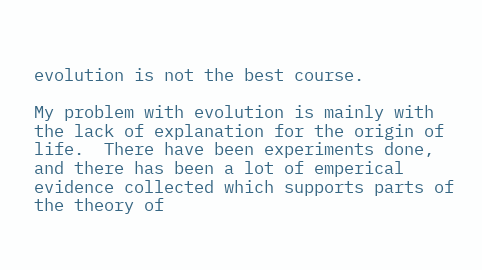evolution is not the best course.

My problem with evolution is mainly with the lack of explanation for the origin of life.  There have been experiments done, and there has been a lot of emperical evidence collected which supports parts of the theory of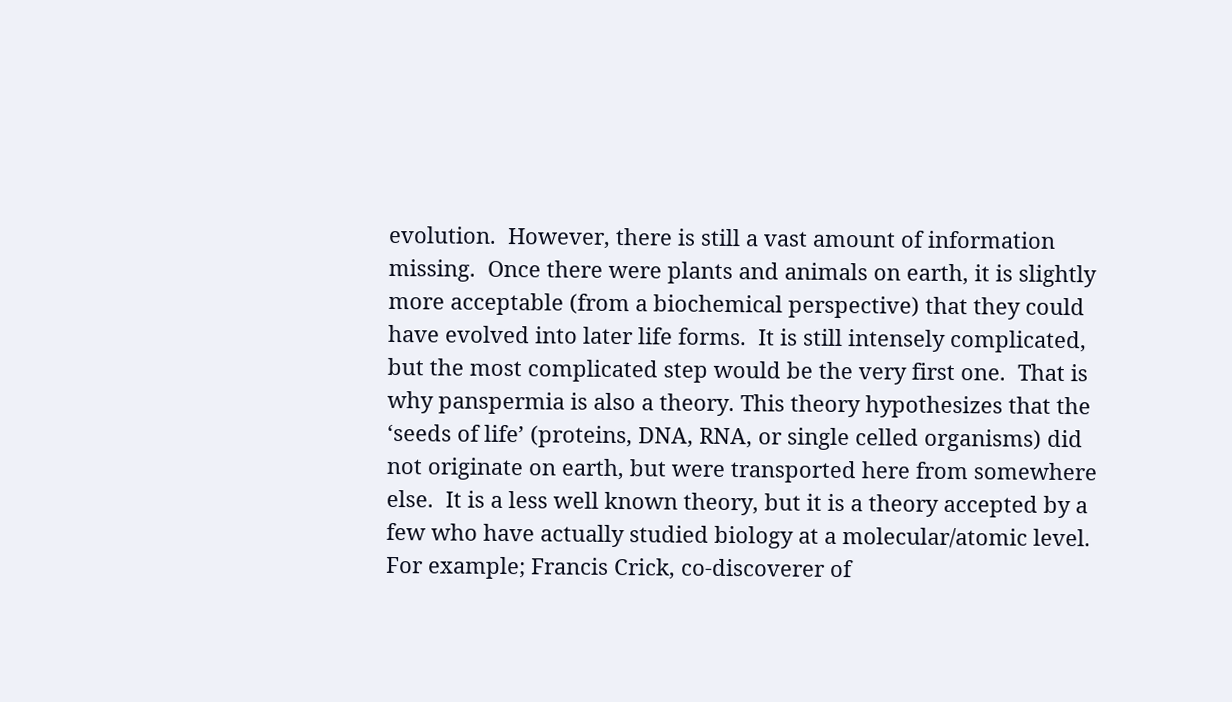evolution.  However, there is still a vast amount of information missing.  Once there were plants and animals on earth, it is slightly more acceptable (from a biochemical perspective) that they could have evolved into later life forms.  It is still intensely complicated, but the most complicated step would be the very first one.  That is why panspermia is also a theory. This theory hypothesizes that the ‘seeds of life’ (proteins, DNA, RNA, or single celled organisms) did not originate on earth, but were transported here from somewhere else.  It is a less well known theory, but it is a theory accepted by a few who have actually studied biology at a molecular/atomic level.  For example; Francis Crick, co-discoverer of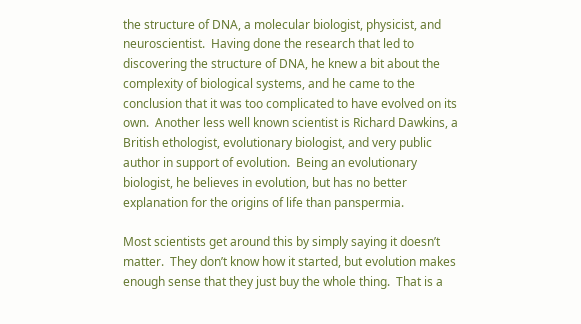the structure of DNA, a molecular biologist, physicist, and neuroscientist.  Having done the research that led to discovering the structure of DNA, he knew a bit about the complexity of biological systems, and he came to the conclusion that it was too complicated to have evolved on its own.  Another less well known scientist is Richard Dawkins, a British ethologist, evolutionary biologist, and very public author in support of evolution.  Being an evolutionary biologist, he believes in evolution, but has no better explanation for the origins of life than panspermia.

Most scientists get around this by simply saying it doesn’t matter.  They don’t know how it started, but evolution makes enough sense that they just buy the whole thing.  That is a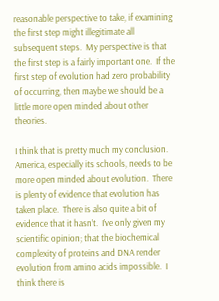reasonable perspective to take, if examining the first step might illegitimate all subsequent steps.  My perspective is that the first step is a fairly important one.  If the first step of evolution had zero probability of occurring, then maybe we should be a little more open minded about other theories.

I think that is pretty much my conclusion.  America, especially its schools, needs to be more open minded about evolution.  There is plenty of evidence that evolution has taken place.  There is also quite a bit of evidence that it hasn’t.  I’ve only given my scientific opinion; that the biochemical complexity of proteins and DNA render evolution from amino acids impossible.  I think there is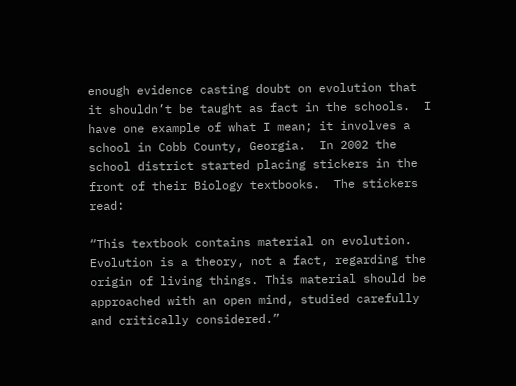enough evidence casting doubt on evolution that it shouldn’t be taught as fact in the schools.  I have one example of what I mean; it involves a school in Cobb County, Georgia.  In 2002 the school district started placing stickers in the front of their Biology textbooks.  The stickers read:

“This textbook contains material on evolution. Evolution is a theory, not a fact, regarding the origin of living things. This material should be approached with an open mind, studied carefully and critically considered.”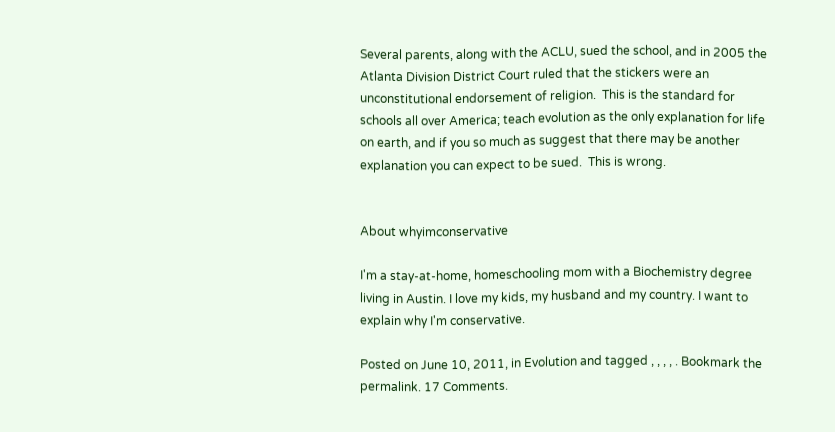Several parents, along with the ACLU, sued the school, and in 2005 the Atlanta Division District Court ruled that the stickers were an unconstitutional endorsement of religion.  This is the standard for schools all over America; teach evolution as the only explanation for life on earth, and if you so much as suggest that there may be another explanation you can expect to be sued.  This is wrong.


About whyimconservative

I'm a stay-at-home, homeschooling mom with a Biochemistry degree living in Austin. I love my kids, my husband and my country. I want to explain why I'm conservative.

Posted on June 10, 2011, in Evolution and tagged , , , , . Bookmark the permalink. 17 Comments.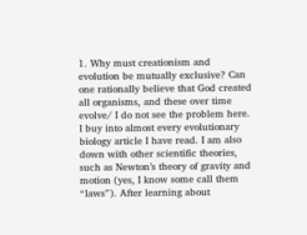1. Why must creationism and evolution be mutually exclusive? Can one rationally believe that God created all organisms, and these over time evolve/ I do not see the problem here. I buy into almost every evolutionary biology article I have read. I am also down with other scientific theories, such as Newton’s theory of gravity and motion (yes, I know some call them “laws”). After learning about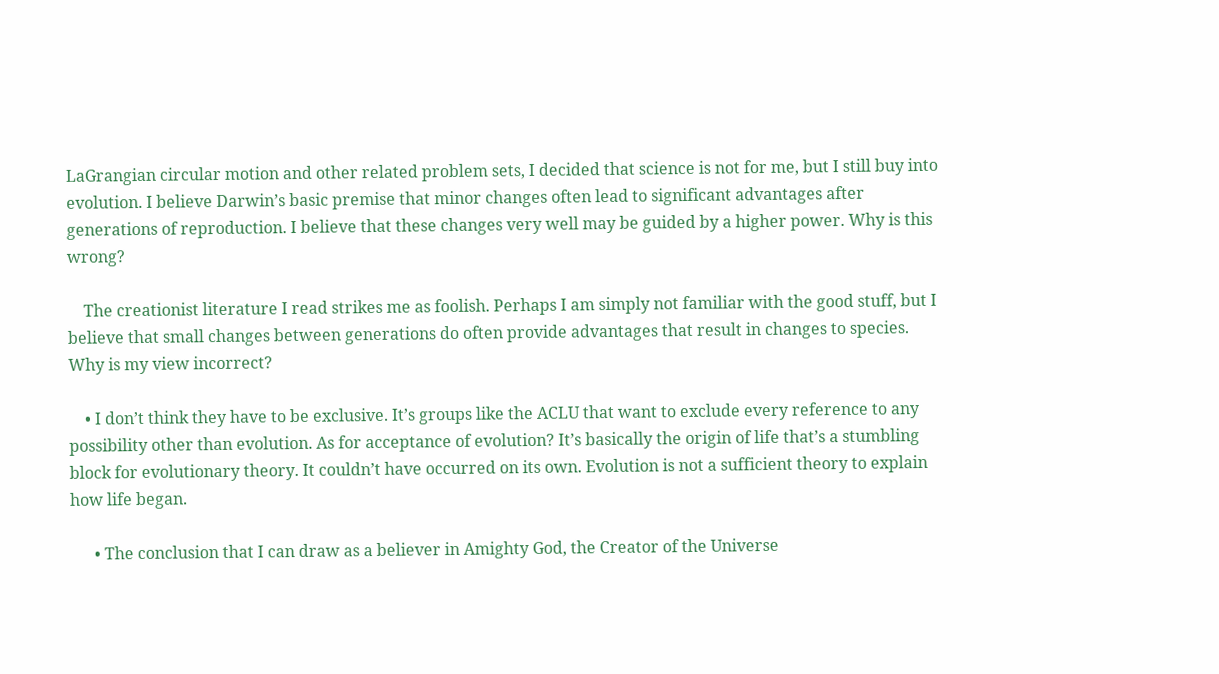LaGrangian circular motion and other related problem sets, I decided that science is not for me, but I still buy into evolution. I believe Darwin’s basic premise that minor changes often lead to significant advantages after generations of reproduction. I believe that these changes very well may be guided by a higher power. Why is this wrong?

    The creationist literature I read strikes me as foolish. Perhaps I am simply not familiar with the good stuff, but I believe that small changes between generations do often provide advantages that result in changes to species. Why is my view incorrect?

    • I don’t think they have to be exclusive. It’s groups like the ACLU that want to exclude every reference to any possibility other than evolution. As for acceptance of evolution? It’s basically the origin of life that’s a stumbling block for evolutionary theory. It couldn’t have occurred on its own. Evolution is not a sufficient theory to explain how life began.

      • The conclusion that I can draw as a believer in Amighty God, the Creator of the Universe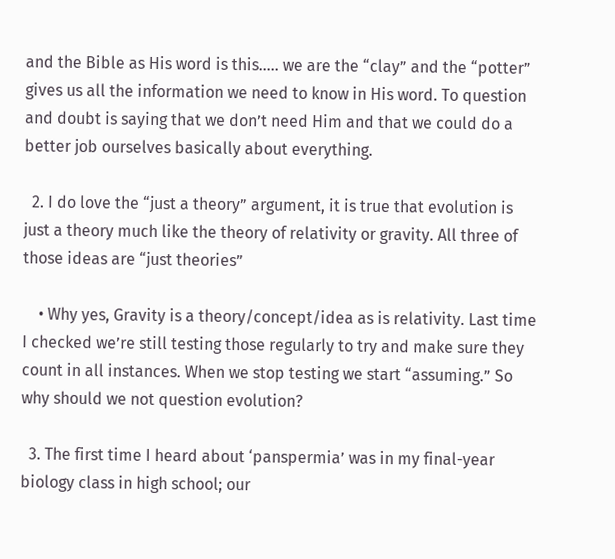and the Bible as His word is this….. we are the “clay” and the “potter” gives us all the information we need to know in His word. To question and doubt is saying that we don’t need Him and that we could do a better job ourselves basically about everything.

  2. I do love the “just a theory” argument, it is true that evolution is just a theory much like the theory of relativity or gravity. All three of those ideas are “just theories”

    • Why yes, Gravity is a theory/concept/idea as is relativity. Last time I checked we’re still testing those regularly to try and make sure they count in all instances. When we stop testing we start “assuming.” So why should we not question evolution?

  3. The first time I heard about ‘panspermia’ was in my final-year biology class in high school; our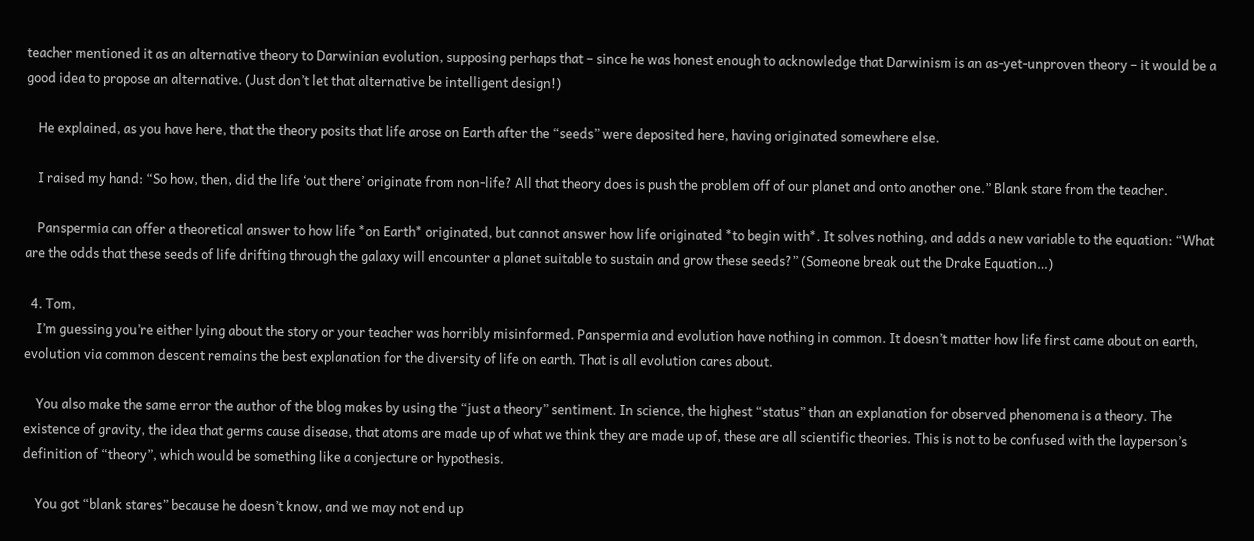teacher mentioned it as an alternative theory to Darwinian evolution, supposing perhaps that – since he was honest enough to acknowledge that Darwinism is an as-yet-unproven theory – it would be a good idea to propose an alternative. (Just don’t let that alternative be intelligent design!)

    He explained, as you have here, that the theory posits that life arose on Earth after the “seeds” were deposited here, having originated somewhere else.

    I raised my hand: “So how, then, did the life ‘out there’ originate from non-life? All that theory does is push the problem off of our planet and onto another one.” Blank stare from the teacher.

    Panspermia can offer a theoretical answer to how life *on Earth* originated, but cannot answer how life originated *to begin with*. It solves nothing, and adds a new variable to the equation: “What are the odds that these seeds of life drifting through the galaxy will encounter a planet suitable to sustain and grow these seeds?” (Someone break out the Drake Equation…)

  4. Tom,
    I’m guessing you’re either lying about the story or your teacher was horribly misinformed. Panspermia and evolution have nothing in common. It doesn’t matter how life first came about on earth, evolution via common descent remains the best explanation for the diversity of life on earth. That is all evolution cares about.

    You also make the same error the author of the blog makes by using the “just a theory” sentiment. In science, the highest “status” than an explanation for observed phenomena is a theory. The existence of gravity, the idea that germs cause disease, that atoms are made up of what we think they are made up of, these are all scientific theories. This is not to be confused with the layperson’s definition of “theory”, which would be something like a conjecture or hypothesis.

    You got “blank stares” because he doesn’t know, and we may not end up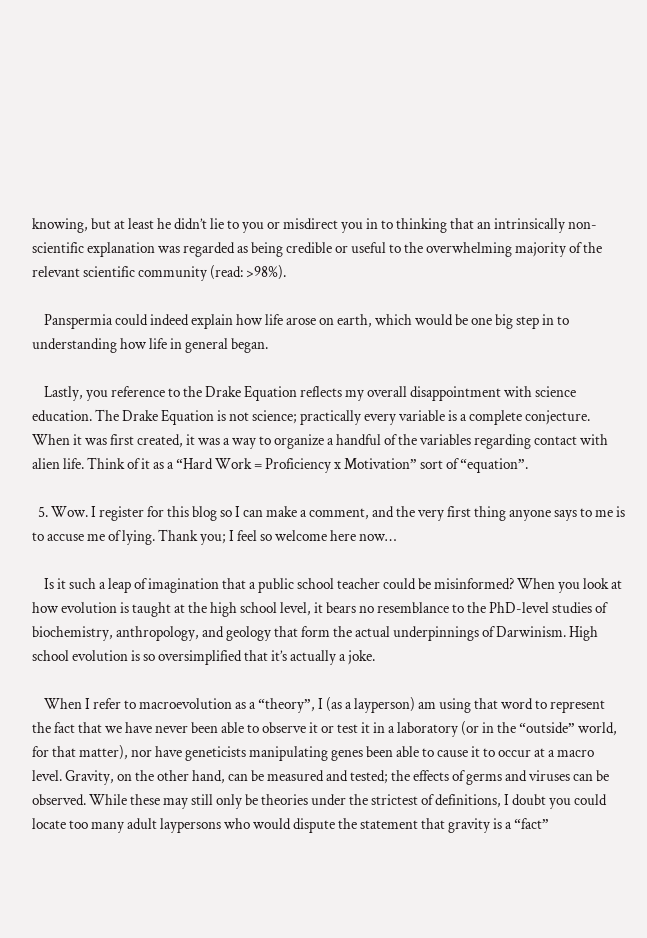knowing, but at least he didn’t lie to you or misdirect you in to thinking that an intrinsically non-scientific explanation was regarded as being credible or useful to the overwhelming majority of the relevant scientific community (read: >98%).

    Panspermia could indeed explain how life arose on earth, which would be one big step in to understanding how life in general began.

    Lastly, you reference to the Drake Equation reflects my overall disappointment with science education. The Drake Equation is not science; practically every variable is a complete conjecture. When it was first created, it was a way to organize a handful of the variables regarding contact with alien life. Think of it as a “Hard Work = Proficiency x Motivation” sort of “equation”.

  5. Wow. I register for this blog so I can make a comment, and the very first thing anyone says to me is to accuse me of lying. Thank you; I feel so welcome here now…

    Is it such a leap of imagination that a public school teacher could be misinformed? When you look at how evolution is taught at the high school level, it bears no resemblance to the PhD-level studies of biochemistry, anthropology, and geology that form the actual underpinnings of Darwinism. High school evolution is so oversimplified that it’s actually a joke.

    When I refer to macroevolution as a “theory”, I (as a layperson) am using that word to represent the fact that we have never been able to observe it or test it in a laboratory (or in the “outside” world, for that matter), nor have geneticists manipulating genes been able to cause it to occur at a macro level. Gravity, on the other hand, can be measured and tested; the effects of germs and viruses can be observed. While these may still only be theories under the strictest of definitions, I doubt you could locate too many adult laypersons who would dispute the statement that gravity is a “fact”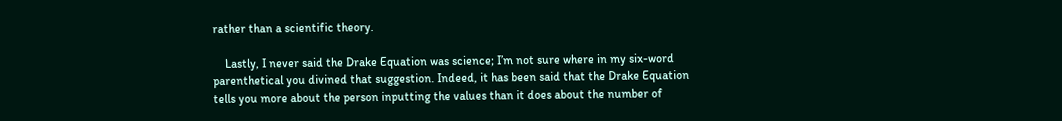rather than a scientific theory.

    Lastly, I never said the Drake Equation was science; I’m not sure where in my six-word parenthetical you divined that suggestion. Indeed, it has been said that the Drake Equation tells you more about the person inputting the values than it does about the number of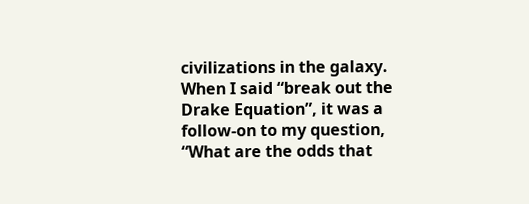civilizations in the galaxy. When I said “break out the Drake Equation”, it was a follow-on to my question, “What are the odds that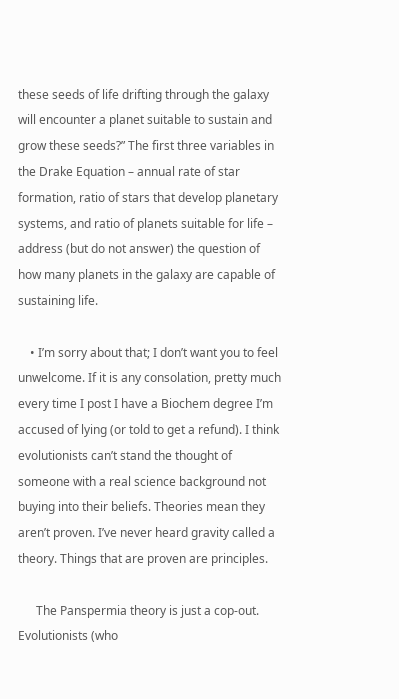these seeds of life drifting through the galaxy will encounter a planet suitable to sustain and grow these seeds?” The first three variables in the Drake Equation – annual rate of star formation, ratio of stars that develop planetary systems, and ratio of planets suitable for life – address (but do not answer) the question of how many planets in the galaxy are capable of sustaining life.

    • I’m sorry about that; I don’t want you to feel unwelcome. If it is any consolation, pretty much every time I post I have a Biochem degree I’m accused of lying (or told to get a refund). I think evolutionists can’t stand the thought of someone with a real science background not buying into their beliefs. Theories mean they aren’t proven. I’ve never heard gravity called a theory. Things that are proven are principles.

      The Panspermia theory is just a cop-out. Evolutionists (who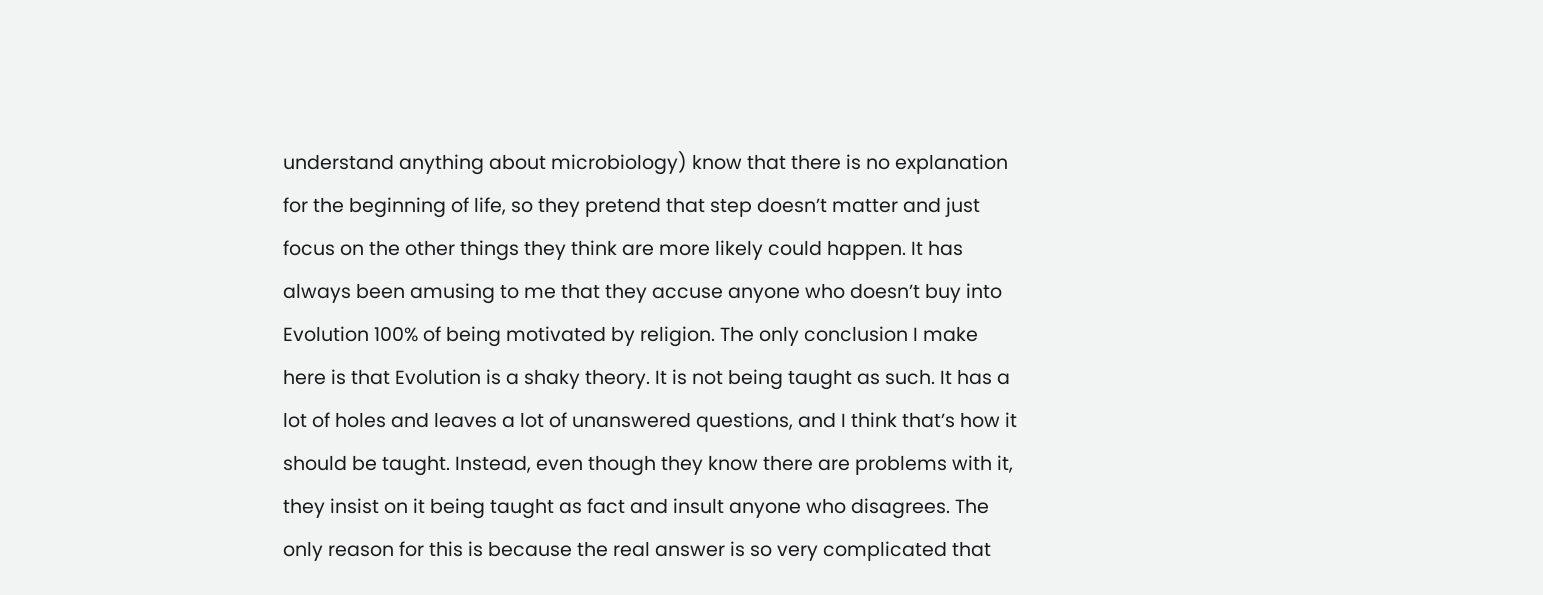understand anything about microbiology) know that there is no explanation for the beginning of life, so they pretend that step doesn’t matter and just focus on the other things they think are more likely could happen. It has always been amusing to me that they accuse anyone who doesn’t buy into Evolution 100% of being motivated by religion. The only conclusion I make here is that Evolution is a shaky theory. It is not being taught as such. It has a lot of holes and leaves a lot of unanswered questions, and I think that’s how it should be taught. Instead, even though they know there are problems with it, they insist on it being taught as fact and insult anyone who disagrees. The only reason for this is because the real answer is so very complicated that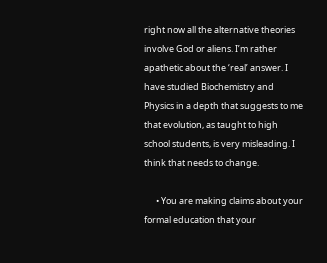right now all the alternative theories involve God or aliens. I’m rather apathetic about the ‘real’ answer. I have studied Biochemistry and Physics in a depth that suggests to me that evolution, as taught to high school students, is very misleading. I think that needs to change.

      • You are making claims about your formal education that your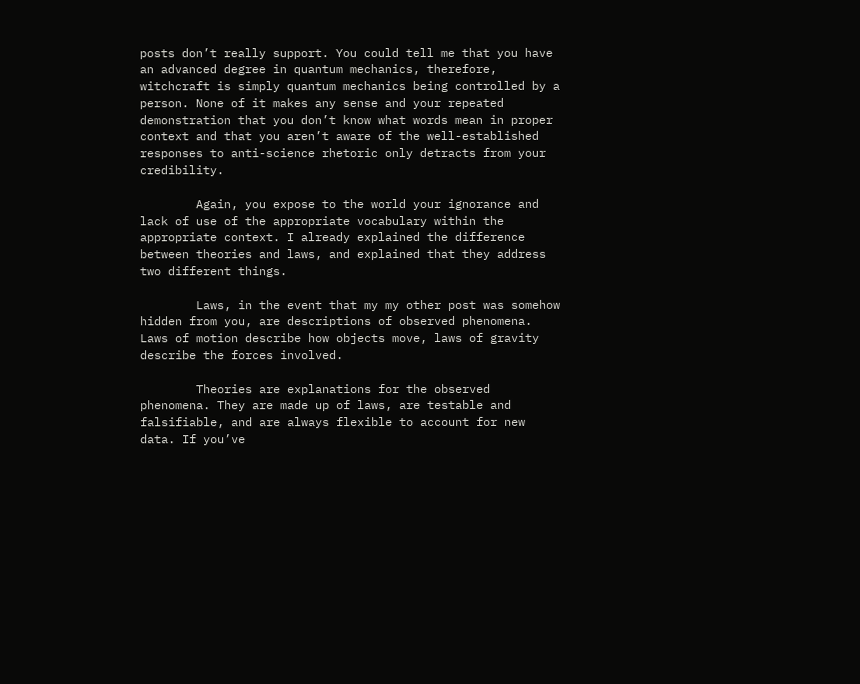posts don’t really support. You could tell me that you have an advanced degree in quantum mechanics, therefore, witchcraft is simply quantum mechanics being controlled by a person. None of it makes any sense and your repeated demonstration that you don’t know what words mean in proper context and that you aren’t aware of the well-established responses to anti-science rhetoric only detracts from your credibility.

        Again, you expose to the world your ignorance and lack of use of the appropriate vocabulary within the appropriate context. I already explained the difference between theories and laws, and explained that they address two different things.

        Laws, in the event that my my other post was somehow hidden from you, are descriptions of observed phenomena. Laws of motion describe how objects move, laws of gravity describe the forces involved.

        Theories are explanations for the observed phenomena. They are made up of laws, are testable and falsifiable, and are always flexible to account for new data. If you’ve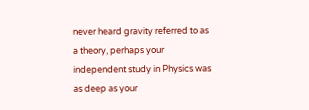never heard gravity referred to as a theory, perhaps your independent study in Physics was as deep as your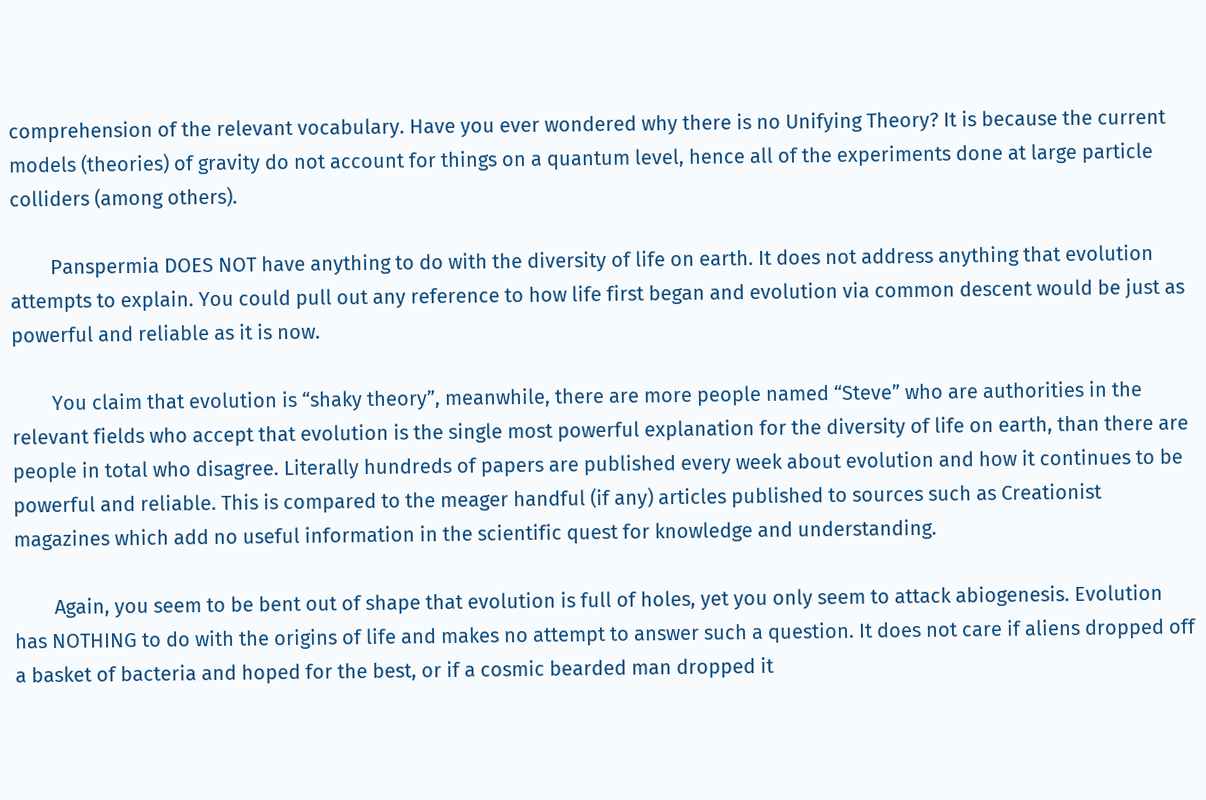comprehension of the relevant vocabulary. Have you ever wondered why there is no Unifying Theory? It is because the current models (theories) of gravity do not account for things on a quantum level, hence all of the experiments done at large particle colliders (among others).

        Panspermia DOES NOT have anything to do with the diversity of life on earth. It does not address anything that evolution attempts to explain. You could pull out any reference to how life first began and evolution via common descent would be just as powerful and reliable as it is now.

        You claim that evolution is “shaky theory”, meanwhile, there are more people named “Steve” who are authorities in the relevant fields who accept that evolution is the single most powerful explanation for the diversity of life on earth, than there are people in total who disagree. Literally hundreds of papers are published every week about evolution and how it continues to be powerful and reliable. This is compared to the meager handful (if any) articles published to sources such as Creationist magazines which add no useful information in the scientific quest for knowledge and understanding.

        Again, you seem to be bent out of shape that evolution is full of holes, yet you only seem to attack abiogenesis. Evolution has NOTHING to do with the origins of life and makes no attempt to answer such a question. It does not care if aliens dropped off a basket of bacteria and hoped for the best, or if a cosmic bearded man dropped it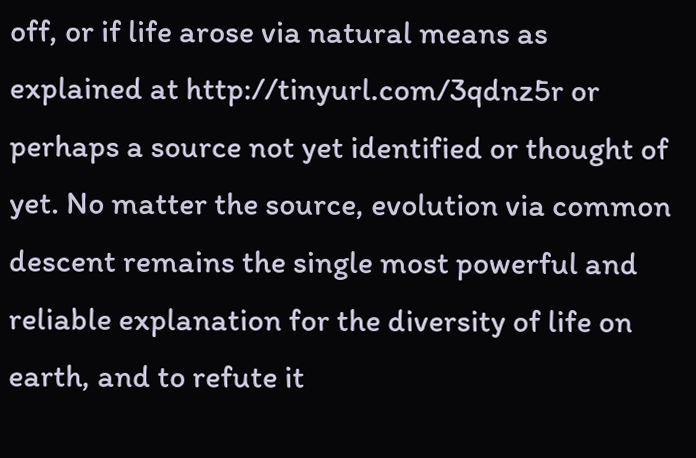off, or if life arose via natural means as explained at http://tinyurl.com/3qdnz5r or perhaps a source not yet identified or thought of yet. No matter the source, evolution via common descent remains the single most powerful and reliable explanation for the diversity of life on earth, and to refute it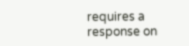requires a response on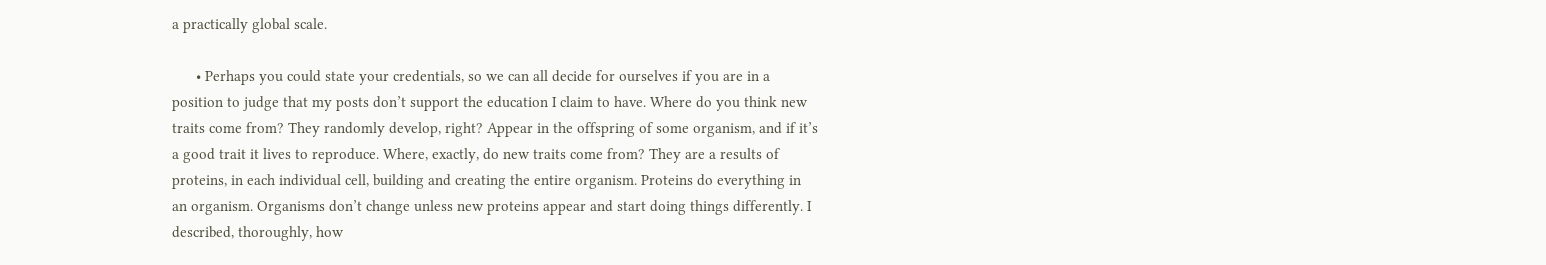a practically global scale.

      • Perhaps you could state your credentials, so we can all decide for ourselves if you are in a position to judge that my posts don’t support the education I claim to have. Where do you think new traits come from? They randomly develop, right? Appear in the offspring of some organism, and if it’s a good trait it lives to reproduce. Where, exactly, do new traits come from? They are a results of proteins, in each individual cell, building and creating the entire organism. Proteins do everything in an organism. Organisms don’t change unless new proteins appear and start doing things differently. I described, thoroughly, how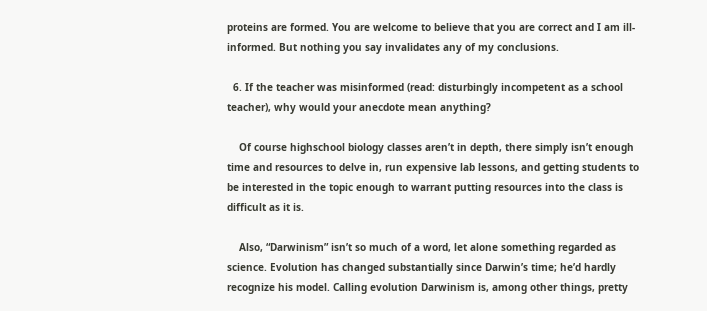proteins are formed. You are welcome to believe that you are correct and I am ill-informed. But nothing you say invalidates any of my conclusions.

  6. If the teacher was misinformed (read: disturbingly incompetent as a school teacher), why would your anecdote mean anything?

    Of course highschool biology classes aren’t in depth, there simply isn’t enough time and resources to delve in, run expensive lab lessons, and getting students to be interested in the topic enough to warrant putting resources into the class is difficult as it is.

    Also, “Darwinism” isn’t so much of a word, let alone something regarded as science. Evolution has changed substantially since Darwin’s time; he’d hardly recognize his model. Calling evolution Darwinism is, among other things, pretty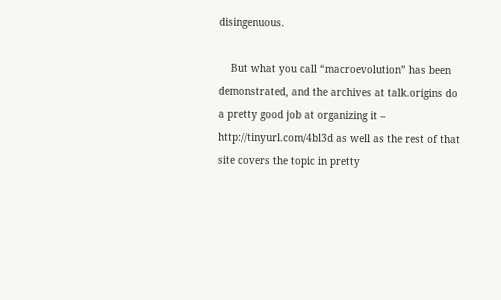disingenuous.

    But what you call “macroevolution” has been demonstrated, and the archives at talk.origins do a pretty good job at organizing it – http://tinyurl.com/4bl3d as well as the rest of that site covers the topic in pretty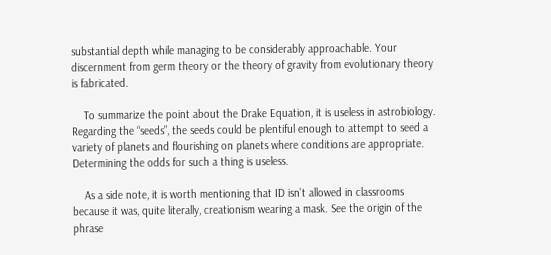substantial depth while managing to be considerably approachable. Your discernment from germ theory or the theory of gravity from evolutionary theory is fabricated.

    To summarize the point about the Drake Equation, it is useless in astrobiology. Regarding the “seeds”, the seeds could be plentiful enough to attempt to seed a variety of planets and flourishing on planets where conditions are appropriate. Determining the odds for such a thing is useless.

    As a side note, it is worth mentioning that ID isn’t allowed in classrooms because it was, quite literally, creationism wearing a mask. See the origin of the phrase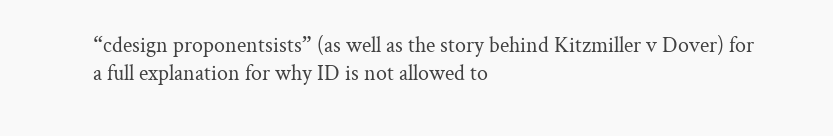“cdesign proponentsists” (as well as the story behind Kitzmiller v Dover) for a full explanation for why ID is not allowed to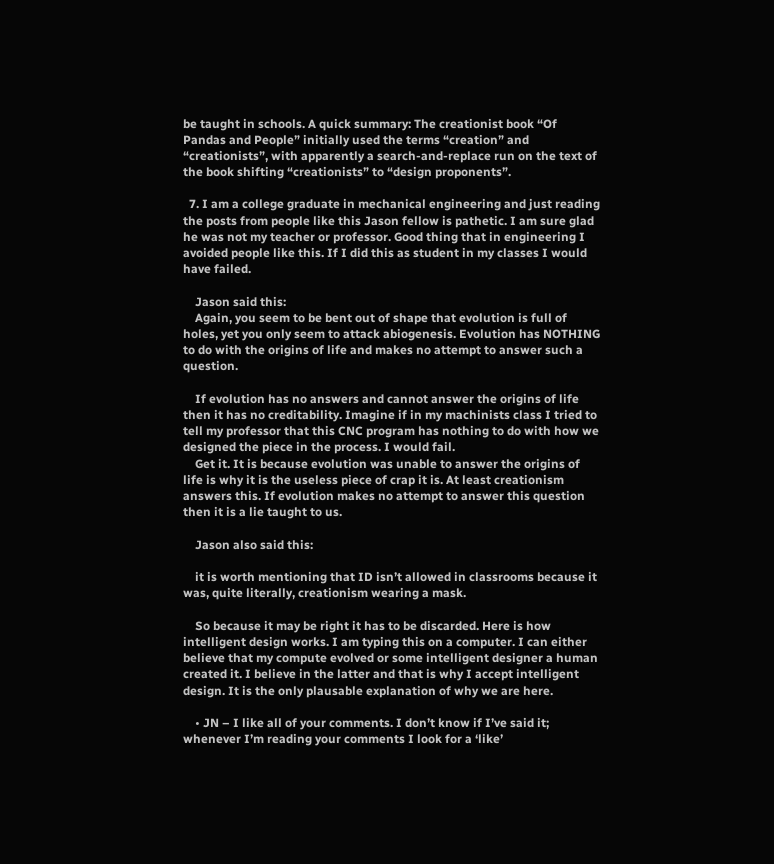be taught in schools. A quick summary: The creationist book “Of Pandas and People” initially used the terms “creation” and “creationists”, with apparently a search-and-replace run on the text of the book shifting “creationists” to “design proponents”.

  7. I am a college graduate in mechanical engineering and just reading the posts from people like this Jason fellow is pathetic. I am sure glad he was not my teacher or professor. Good thing that in engineering I avoided people like this. If I did this as student in my classes I would have failed.

    Jason said this:
    Again, you seem to be bent out of shape that evolution is full of holes, yet you only seem to attack abiogenesis. Evolution has NOTHING to do with the origins of life and makes no attempt to answer such a question.

    If evolution has no answers and cannot answer the origins of life then it has no creditability. Imagine if in my machinists class I tried to tell my professor that this CNC program has nothing to do with how we designed the piece in the process. I would fail.
    Get it. It is because evolution was unable to answer the origins of life is why it is the useless piece of crap it is. At least creationism answers this. If evolution makes no attempt to answer this question then it is a lie taught to us.

    Jason also said this:

    it is worth mentioning that ID isn’t allowed in classrooms because it was, quite literally, creationism wearing a mask.

    So because it may be right it has to be discarded. Here is how intelligent design works. I am typing this on a computer. I can either believe that my compute evolved or some intelligent designer a human created it. I believe in the latter and that is why I accept intelligent design. It is the only plausable explanation of why we are here.

    • JN – I like all of your comments. I don’t know if I’ve said it; whenever I’m reading your comments I look for a ‘like’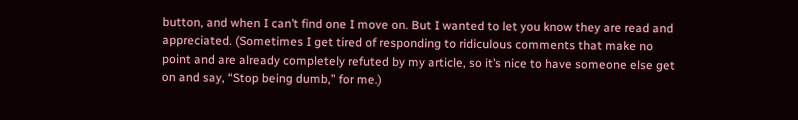button, and when I can’t find one I move on. But I wanted to let you know they are read and appreciated. (Sometimes I get tired of responding to ridiculous comments that make no point and are already completely refuted by my article, so it’s nice to have someone else get on and say, “Stop being dumb,” for me.)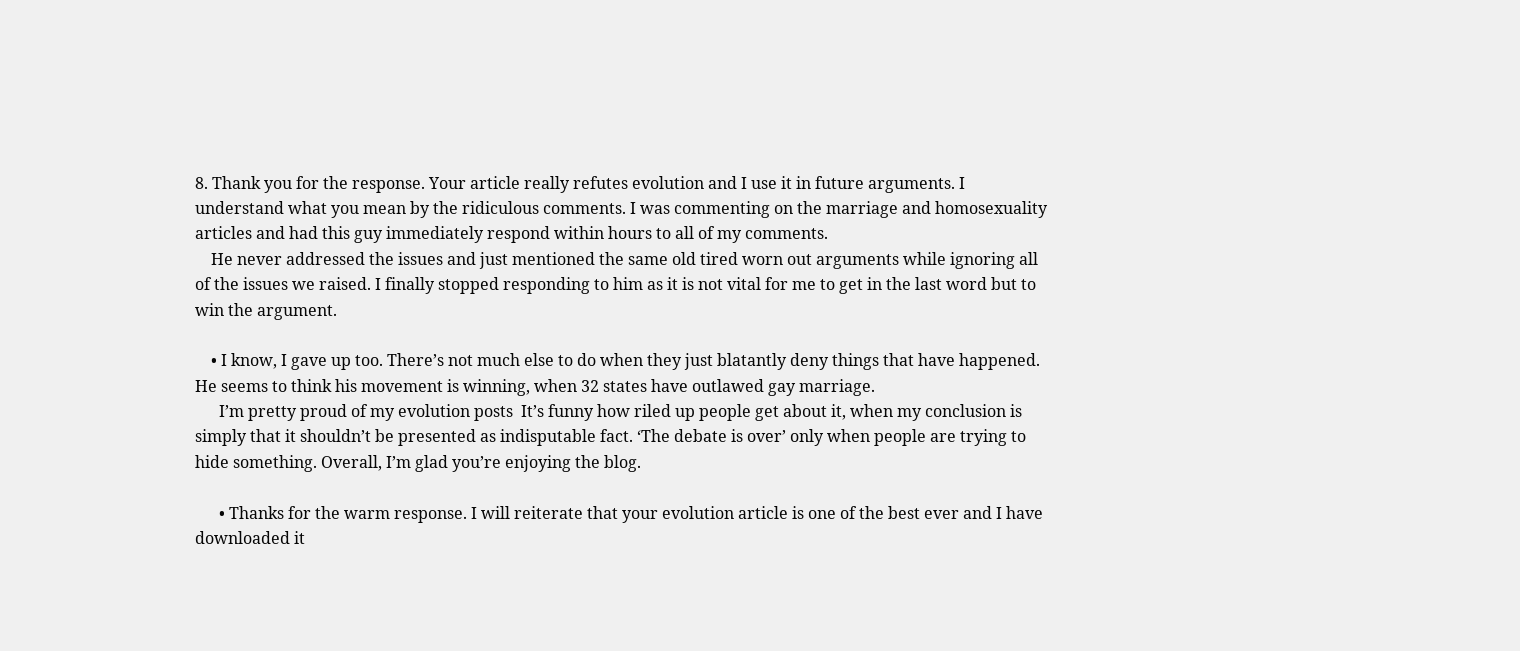8. Thank you for the response. Your article really refutes evolution and I use it in future arguments. I understand what you mean by the ridiculous comments. I was commenting on the marriage and homosexuality articles and had this guy immediately respond within hours to all of my comments.
    He never addressed the issues and just mentioned the same old tired worn out arguments while ignoring all of the issues we raised. I finally stopped responding to him as it is not vital for me to get in the last word but to win the argument.

    • I know, I gave up too. There’s not much else to do when they just blatantly deny things that have happened. He seems to think his movement is winning, when 32 states have outlawed gay marriage.
      I’m pretty proud of my evolution posts  It’s funny how riled up people get about it, when my conclusion is simply that it shouldn’t be presented as indisputable fact. ‘The debate is over’ only when people are trying to hide something. Overall, I’m glad you’re enjoying the blog.

      • Thanks for the warm response. I will reiterate that your evolution article is one of the best ever and I have downloaded it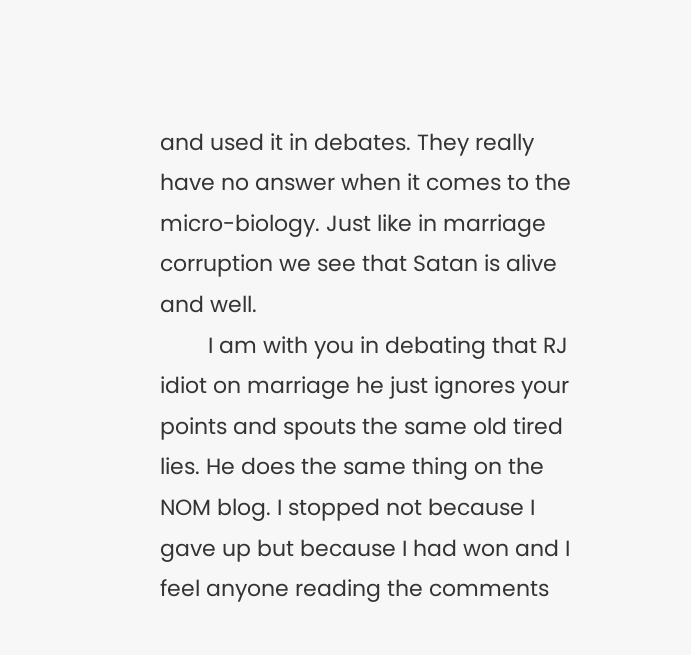and used it in debates. They really have no answer when it comes to the micro-biology. Just like in marriage corruption we see that Satan is alive and well.
        I am with you in debating that RJ idiot on marriage he just ignores your points and spouts the same old tired lies. He does the same thing on the NOM blog. I stopped not because I gave up but because I had won and I feel anyone reading the comments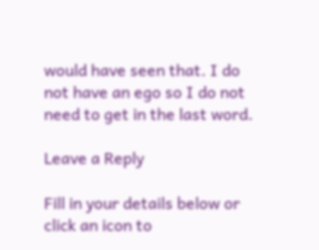would have seen that. I do not have an ego so I do not need to get in the last word.

Leave a Reply

Fill in your details below or click an icon to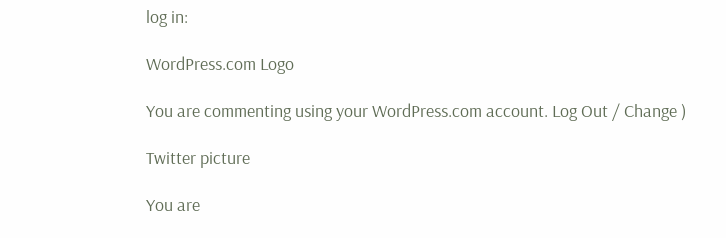log in:

WordPress.com Logo

You are commenting using your WordPress.com account. Log Out / Change )

Twitter picture

You are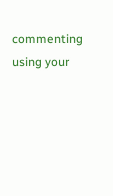commenting using your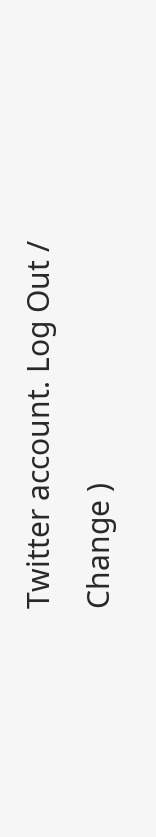Twitter account. Log Out / Change )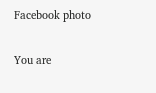Facebook photo

You are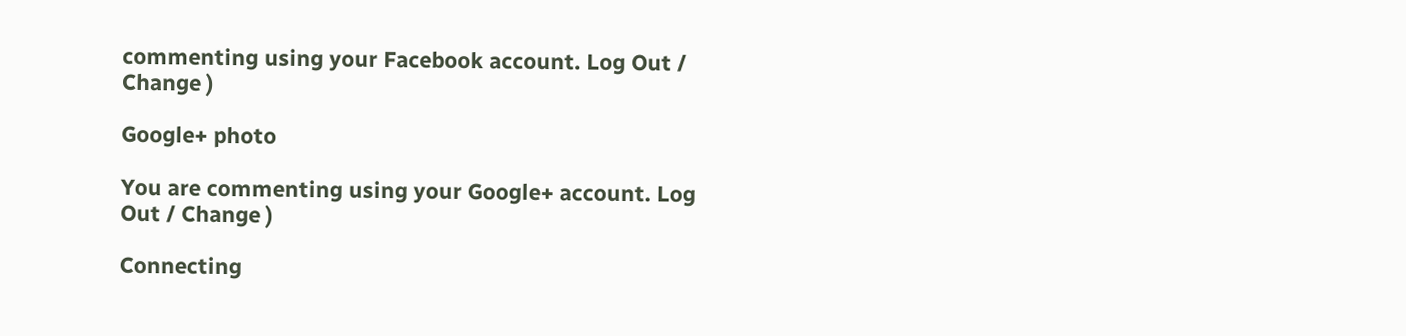commenting using your Facebook account. Log Out / Change )

Google+ photo

You are commenting using your Google+ account. Log Out / Change )

Connecting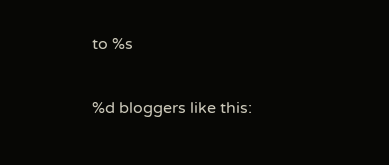to %s

%d bloggers like this: